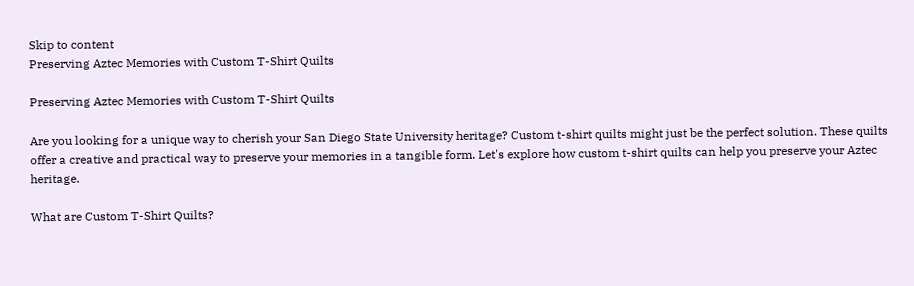Skip to content
Preserving Aztec Memories with Custom T-Shirt Quilts

Preserving Aztec Memories with Custom T-Shirt Quilts

Are you looking for a unique way to cherish your San Diego State University heritage? Custom t-shirt quilts might just be the perfect solution. These quilts offer a creative and practical way to preserve your memories in a tangible form. Let's explore how custom t-shirt quilts can help you preserve your Aztec heritage.

What are Custom T-Shirt Quilts?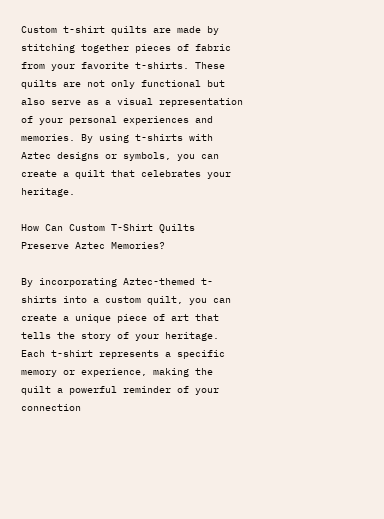Custom t-shirt quilts are made by stitching together pieces of fabric from your favorite t-shirts. These quilts are not only functional but also serve as a visual representation of your personal experiences and memories. By using t-shirts with Aztec designs or symbols, you can create a quilt that celebrates your heritage.

How Can Custom T-Shirt Quilts Preserve Aztec Memories?

By incorporating Aztec-themed t-shirts into a custom quilt, you can create a unique piece of art that tells the story of your heritage. Each t-shirt represents a specific memory or experience, making the quilt a powerful reminder of your connection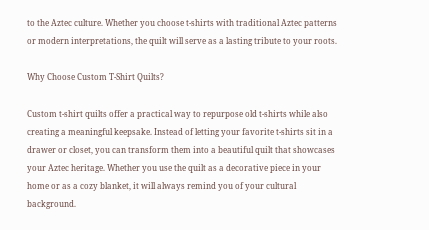to the Aztec culture. Whether you choose t-shirts with traditional Aztec patterns or modern interpretations, the quilt will serve as a lasting tribute to your roots.

Why Choose Custom T-Shirt Quilts?

Custom t-shirt quilts offer a practical way to repurpose old t-shirts while also creating a meaningful keepsake. Instead of letting your favorite t-shirts sit in a drawer or closet, you can transform them into a beautiful quilt that showcases your Aztec heritage. Whether you use the quilt as a decorative piece in your home or as a cozy blanket, it will always remind you of your cultural background.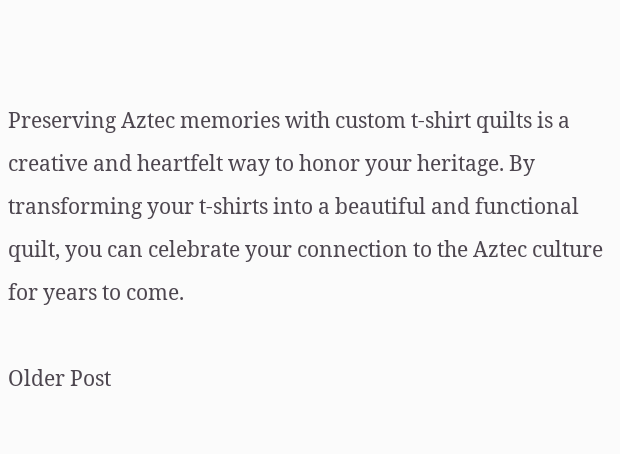Preserving Aztec memories with custom t-shirt quilts is a creative and heartfelt way to honor your heritage. By transforming your t-shirts into a beautiful and functional quilt, you can celebrate your connection to the Aztec culture for years to come.

Older Post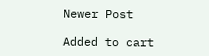Newer Post

Added to cart